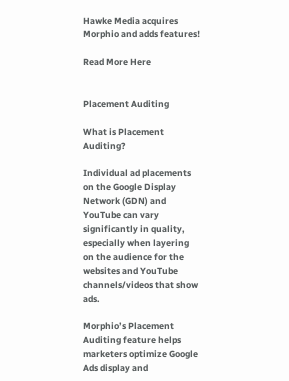Hawke Media acquires Morphio and adds features!

Read More Here


Placement Auditing

What is Placement Auditing?

Individual ad placements on the Google Display Network (GDN) and YouTube can vary significantly in quality, especially when layering on the audience for the websites and YouTube channels/videos that show ads.

Morphio’s Placement Auditing feature helps marketers optimize Google Ads display and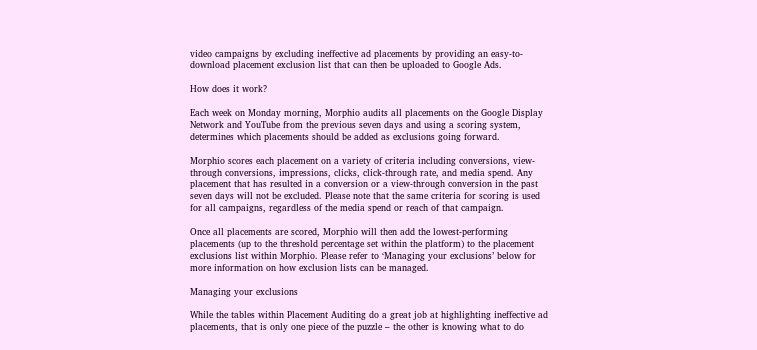video campaigns by excluding ineffective ad placements by providing an easy-to-download placement exclusion list that can then be uploaded to Google Ads.

How does it work?

Each week on Monday morning, Morphio audits all placements on the Google Display Network and YouTube from the previous seven days and using a scoring system, determines which placements should be added as exclusions going forward.

Morphio scores each placement on a variety of criteria including conversions, view-through conversions, impressions, clicks, click-through rate, and media spend. Any placement that has resulted in a conversion or a view-through conversion in the past seven days will not be excluded. Please note that the same criteria for scoring is used for all campaigns, regardless of the media spend or reach of that campaign.

Once all placements are scored, Morphio will then add the lowest-performing placements (up to the threshold percentage set within the platform) to the placement exclusions list within Morphio. Please refer to ‘Managing your exclusions’ below for more information on how exclusion lists can be managed.

Managing your exclusions

While the tables within Placement Auditing do a great job at highlighting ineffective ad placements, that is only one piece of the puzzle – the other is knowing what to do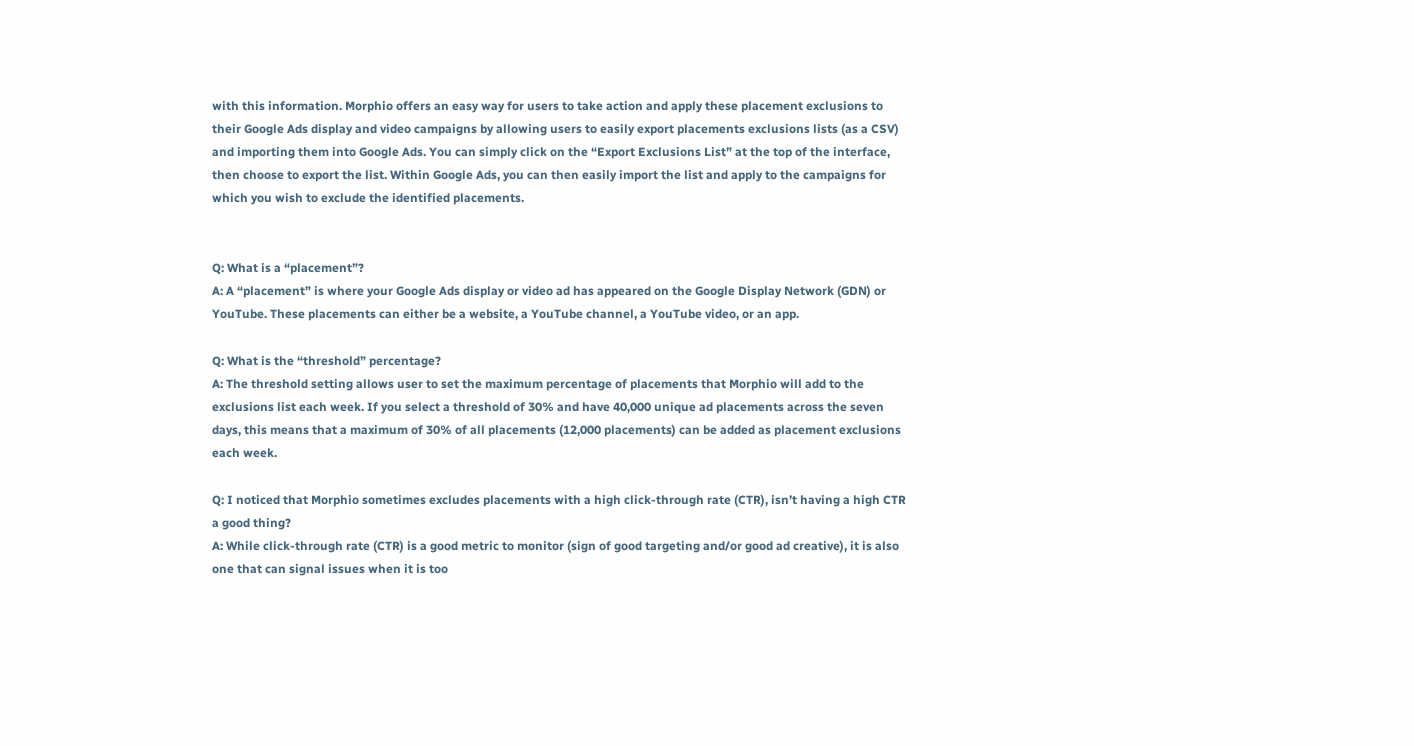with this information. Morphio offers an easy way for users to take action and apply these placement exclusions to their Google Ads display and video campaigns by allowing users to easily export placements exclusions lists (as a CSV) and importing them into Google Ads. You can simply click on the “Export Exclusions List” at the top of the interface, then choose to export the list. Within Google Ads, you can then easily import the list and apply to the campaigns for which you wish to exclude the identified placements.


Q: What is a “placement”?
A: A “placement” is where your Google Ads display or video ad has appeared on the Google Display Network (GDN) or YouTube. These placements can either be a website, a YouTube channel, a YouTube video, or an app.

Q: What is the “threshold” percentage?
A: The threshold setting allows user to set the maximum percentage of placements that Morphio will add to the exclusions list each week. If you select a threshold of 30% and have 40,000 unique ad placements across the seven days, this means that a maximum of 30% of all placements (12,000 placements) can be added as placement exclusions each week.

Q: I noticed that Morphio sometimes excludes placements with a high click-through rate (CTR), isn’t having a high CTR a good thing?
A: While click-through rate (CTR) is a good metric to monitor (sign of good targeting and/or good ad creative), it is also one that can signal issues when it is too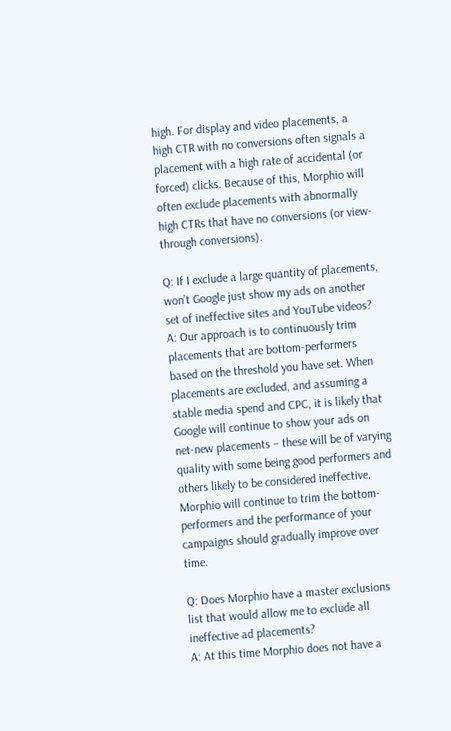high. For display and video placements, a high CTR with no conversions often signals a placement with a high rate of accidental (or forced) clicks. Because of this, Morphio will often exclude placements with abnormally high CTRs that have no conversions (or view-through conversions).

Q: If I exclude a large quantity of placements, won’t Google just show my ads on another set of ineffective sites and YouTube videos?
A: Our approach is to continuously trim placements that are bottom-performers based on the threshold you have set. When placements are excluded, and assuming a stable media spend and CPC, it is likely that Google will continue to show your ads on net-new placements – these will be of varying quality with some being good performers and others likely to be considered ineffective. Morphio will continue to trim the bottom-performers and the performance of your campaigns should gradually improve over time.

Q: Does Morphio have a master exclusions list that would allow me to exclude all ineffective ad placements?
A: At this time Morphio does not have a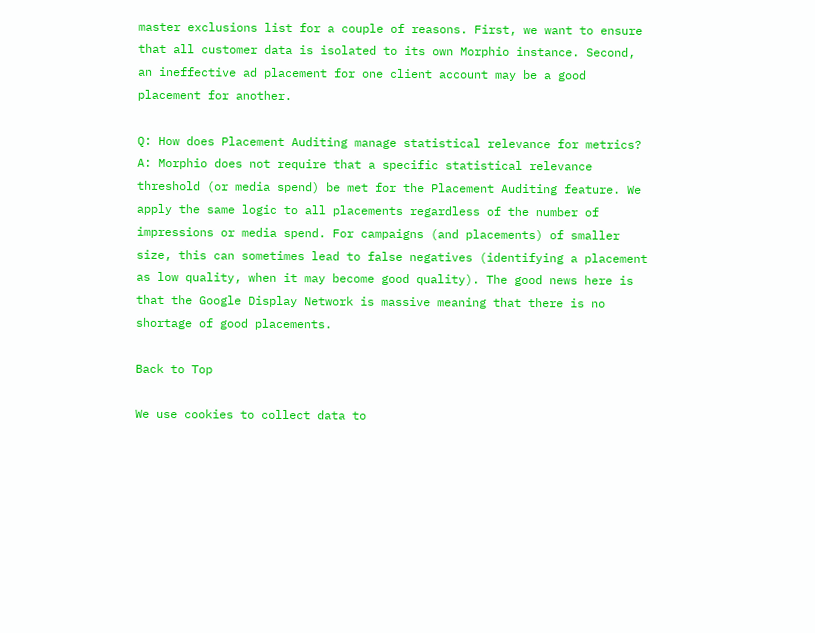master exclusions list for a couple of reasons. First, we want to ensure that all customer data is isolated to its own Morphio instance. Second, an ineffective ad placement for one client account may be a good placement for another.

Q: How does Placement Auditing manage statistical relevance for metrics?
A: Morphio does not require that a specific statistical relevance threshold (or media spend) be met for the Placement Auditing feature. We apply the same logic to all placements regardless of the number of impressions or media spend. For campaigns (and placements) of smaller size, this can sometimes lead to false negatives (identifying a placement as low quality, when it may become good quality). The good news here is that the Google Display Network is massive meaning that there is no shortage of good placements.

Back to Top

We use cookies to collect data to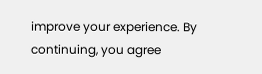improve your experience. By continuing, you agree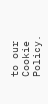to our Cookie Policy.